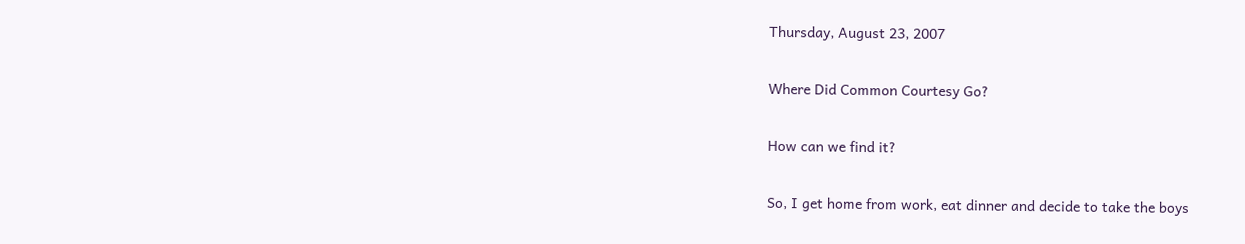Thursday, August 23, 2007

Where Did Common Courtesy Go?

How can we find it?

So, I get home from work, eat dinner and decide to take the boys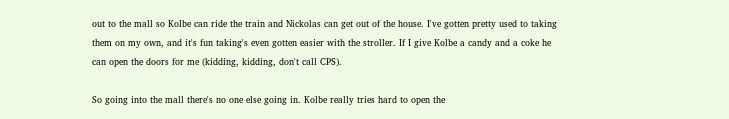out to the mall so Kolbe can ride the train and Nickolas can get out of the house. I've gotten pretty used to taking them on my own, and it's fun taking's even gotten easier with the stroller. If I give Kolbe a candy and a coke he can open the doors for me (kidding, kidding, don't call CPS).

So going into the mall there's no one else going in. Kolbe really tries hard to open the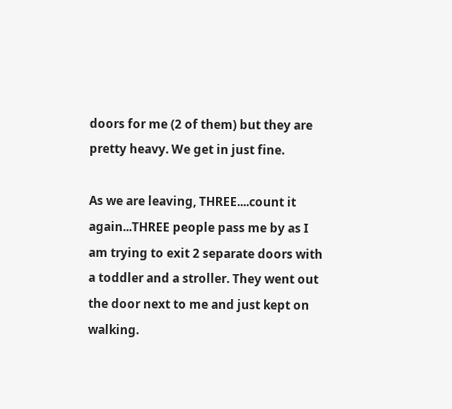doors for me (2 of them) but they are pretty heavy. We get in just fine.

As we are leaving, THREE....count it again...THREE people pass me by as I am trying to exit 2 separate doors with a toddler and a stroller. They went out the door next to me and just kept on walking.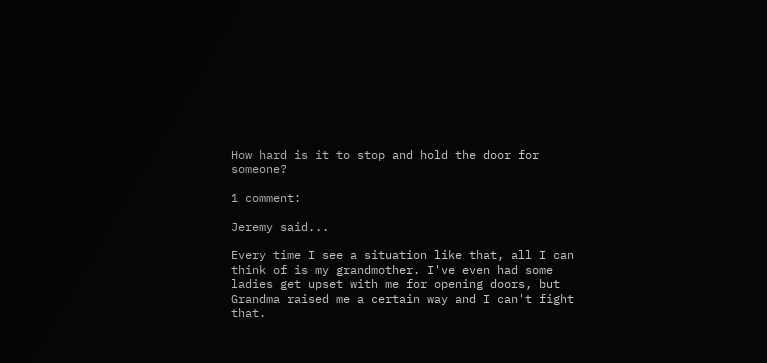How hard is it to stop and hold the door for someone?

1 comment:

Jeremy said...

Every time I see a situation like that, all I can think of is my grandmother. I've even had some ladies get upset with me for opening doors, but Grandma raised me a certain way and I can't fight that.